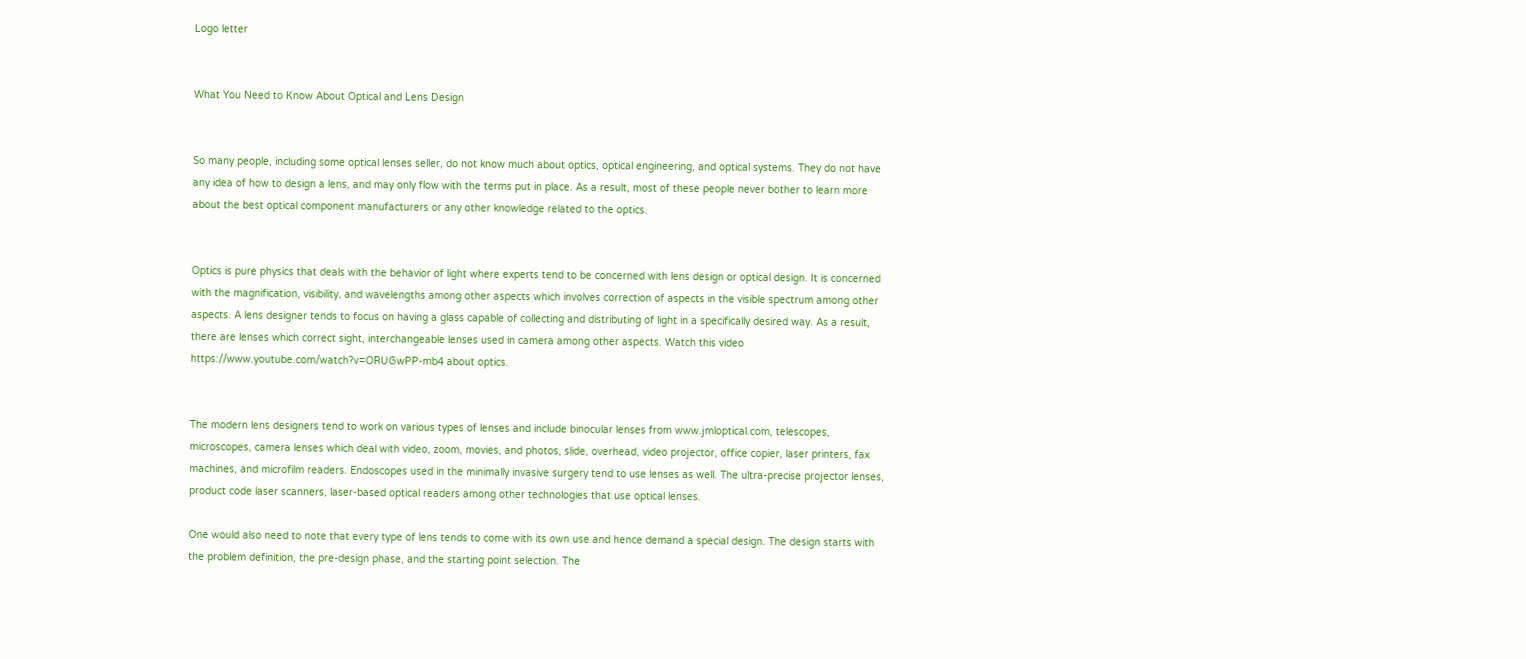Logo letter


What You Need to Know About Optical and Lens Design


So many people, including some optical lenses seller, do not know much about optics, optical engineering, and optical systems. They do not have any idea of how to design a lens, and may only flow with the terms put in place. As a result, most of these people never bother to learn more about the best optical component manufacturers or any other knowledge related to the optics.


Optics is pure physics that deals with the behavior of light where experts tend to be concerned with lens design or optical design. It is concerned with the magnification, visibility, and wavelengths among other aspects which involves correction of aspects in the visible spectrum among other aspects. A lens designer tends to focus on having a glass capable of collecting and distributing of light in a specifically desired way. As a result, there are lenses which correct sight, interchangeable lenses used in camera among other aspects. Watch this video https://www.youtube.com/watch?v=ORUGwPP-mb4 about optics.


The modern lens designers tend to work on various types of lenses and include binocular lenses from www.jmloptical.com, telescopes, microscopes, camera lenses which deal with video, zoom, movies, and photos, slide, overhead, video projector, office copier, laser printers, fax machines, and microfilm readers. Endoscopes used in the minimally invasive surgery tend to use lenses as well. The ultra-precise projector lenses, product code laser scanners, laser-based optical readers among other technologies that use optical lenses.

One would also need to note that every type of lens tends to come with its own use and hence demand a special design. The design starts with the problem definition, the pre-design phase, and the starting point selection. The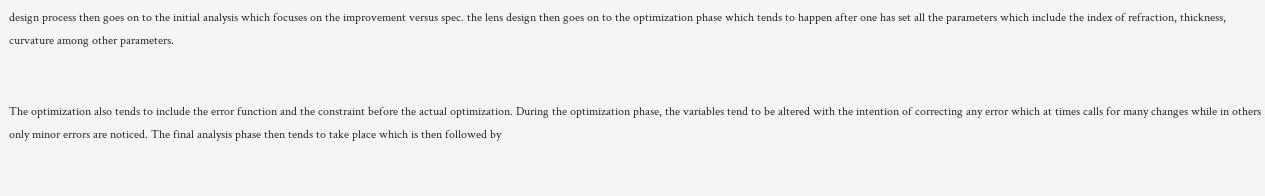design process then goes on to the initial analysis which focuses on the improvement versus spec. the lens design then goes on to the optimization phase which tends to happen after one has set all the parameters which include the index of refraction, thickness, curvature among other parameters.


The optimization also tends to include the error function and the constraint before the actual optimization. During the optimization phase, the variables tend to be altered with the intention of correcting any error which at times calls for many changes while in others only minor errors are noticed. The final analysis phase then tends to take place which is then followed by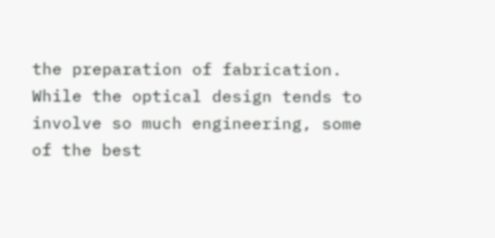the preparation of fabrication. While the optical design tends to involve so much engineering, some of the best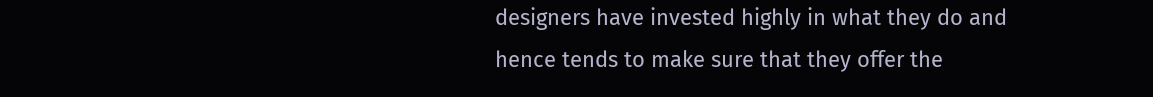designers have invested highly in what they do and hence tends to make sure that they offer the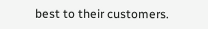best to their customers.